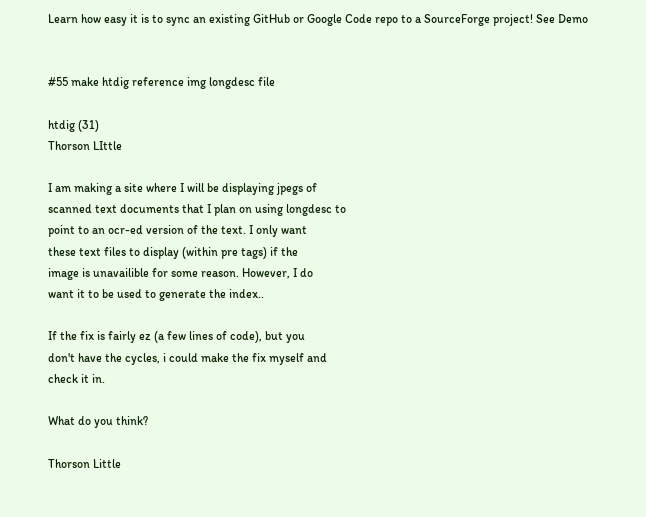Learn how easy it is to sync an existing GitHub or Google Code repo to a SourceForge project! See Demo


#55 make htdig reference img longdesc file

htdig (31)
Thorson LIttle

I am making a site where I will be displaying jpegs of
scanned text documents that I plan on using longdesc to
point to an ocr-ed version of the text. I only want
these text files to display (within pre tags) if the
image is unavailible for some reason. However, I do
want it to be used to generate the index..

If the fix is fairly ez (a few lines of code), but you
don't have the cycles, i could make the fix myself and
check it in.

What do you think?

Thorson Little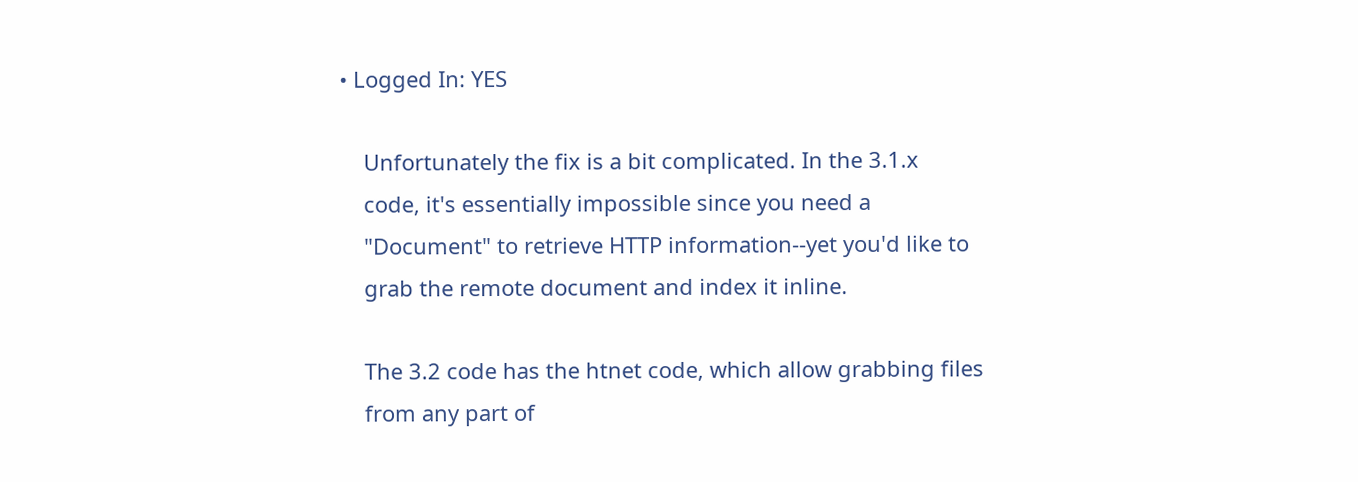• Logged In: YES

    Unfortunately the fix is a bit complicated. In the 3.1.x
    code, it's essentially impossible since you need a
    "Document" to retrieve HTTP information--yet you'd like to
    grab the remote document and index it inline.

    The 3.2 code has the htnet code, which allow grabbing files
    from any part of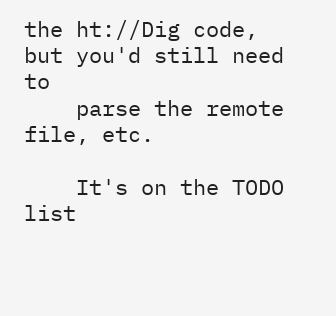the ht://Dig code, but you'd still need to
    parse the remote file, etc.

    It's on the TODO list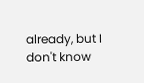already, but I don't know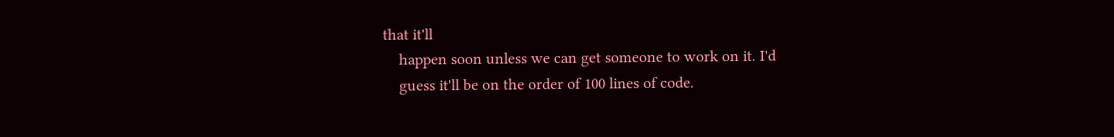that it'll
    happen soon unless we can get someone to work on it. I'd
    guess it'll be on the order of 100 lines of code.